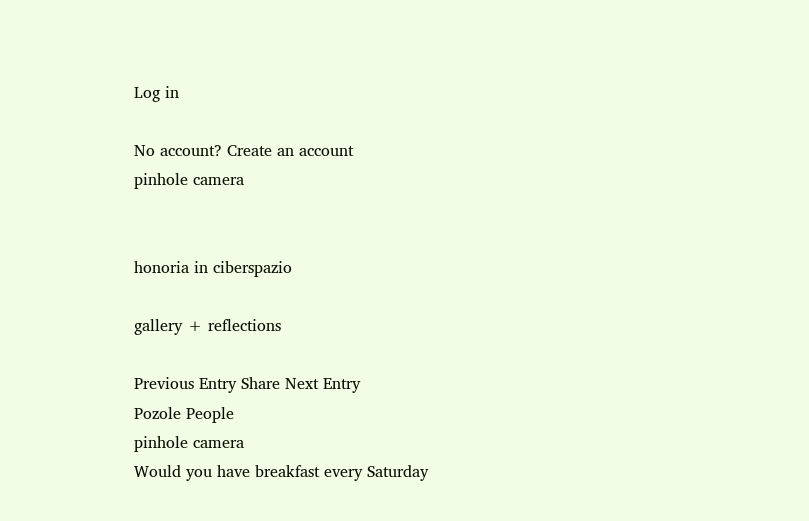Log in

No account? Create an account
pinhole camera


honoria in ciberspazio

gallery + reflections

Previous Entry Share Next Entry
Pozole People
pinhole camera
Would you have breakfast every Saturday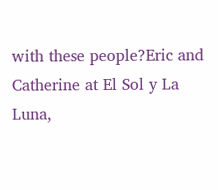with these people?Eric and Catherine at El Sol y La Luna,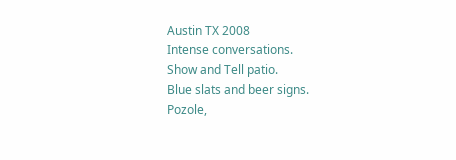Austin TX 2008
Intense conversations.
Show and Tell patio.
Blue slats and beer signs.
Pozole,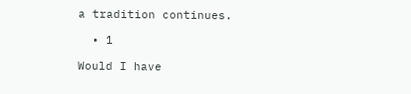a tradition continues.

  • 1

Would I have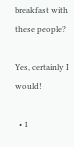breakfast with these people?

Yes, certainly I would!

  • 1